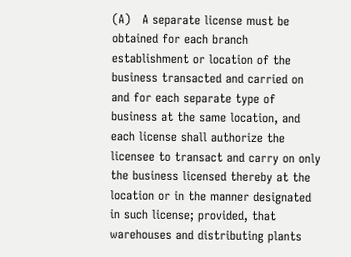(A)   A separate license must be obtained for each branch establishment or location of the business transacted and carried on and for each separate type of business at the same location, and each license shall authorize the licensee to transact and carry on only the business licensed thereby at the location or in the manner designated in such license; provided, that warehouses and distributing plants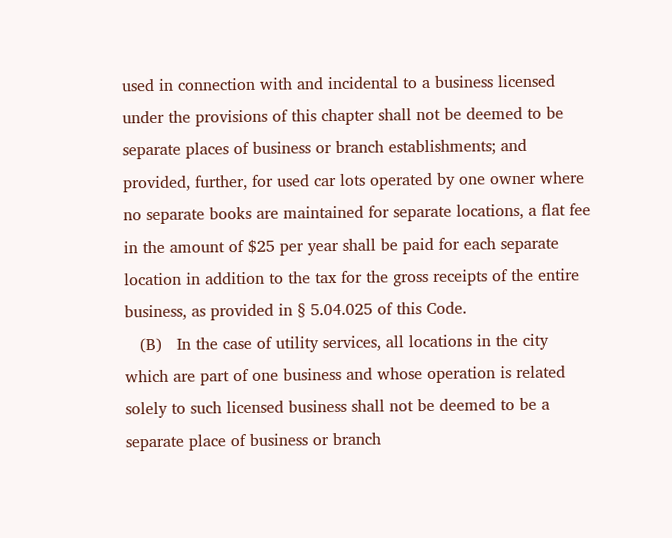used in connection with and incidental to a business licensed under the provisions of this chapter shall not be deemed to be separate places of business or branch establishments; and provided, further, for used car lots operated by one owner where no separate books are maintained for separate locations, a flat fee in the amount of $25 per year shall be paid for each separate location in addition to the tax for the gross receipts of the entire business, as provided in § 5.04.025 of this Code.
   (B)   In the case of utility services, all locations in the city which are part of one business and whose operation is related solely to such licensed business shall not be deemed to be a separate place of business or branch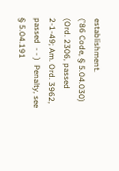establishment.
('86 Code, § 5.04.030) (Ord. 2306, passed 2-1-49; Am. Ord. 3962, passed  - - )  Penalty, see § 5.04.191